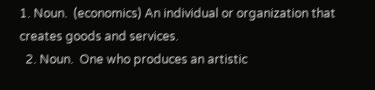1. Noun.  (economics) An individual or organization that creates goods and services.
  2. Noun.  One who produces an artistic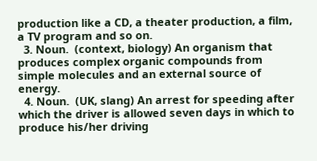production like a CD, a theater production, a film, a TV program and so on.
  3. Noun.  (context, biology) An organism that produces complex organic compounds from simple molecules and an external source of energy.
  4. Noun.  (UK, slang) An arrest for speeding after which the driver is allowed seven days in which to produce his/her driving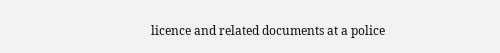licence and related documents at a police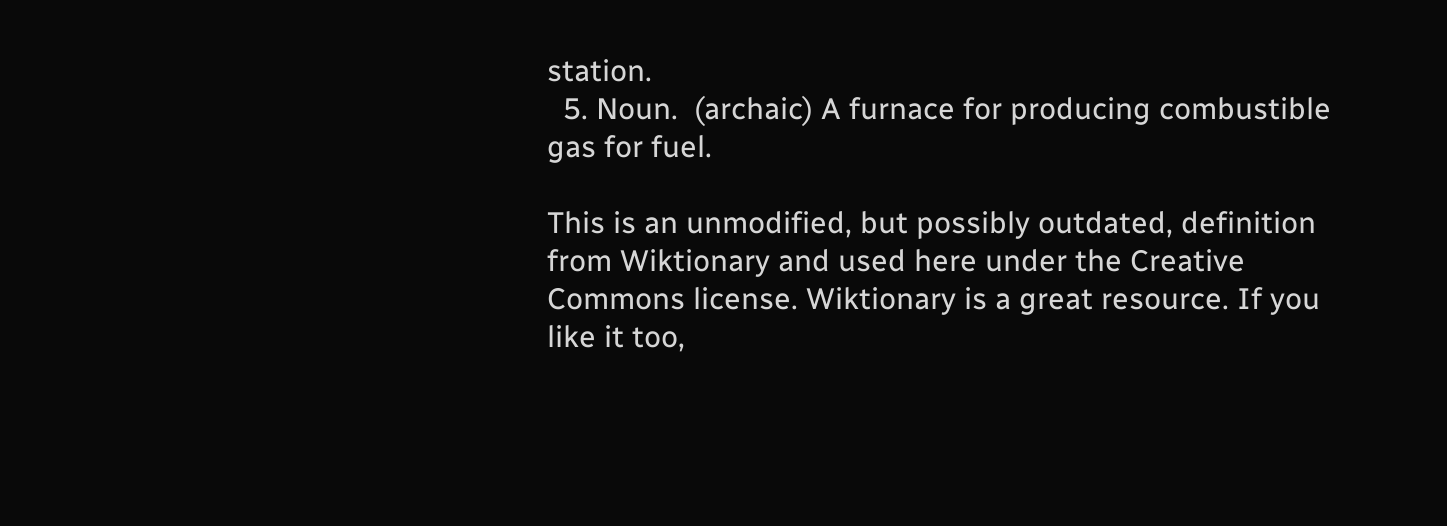station.
  5. Noun.  (archaic) A furnace for producing combustible gas for fuel.

This is an unmodified, but possibly outdated, definition from Wiktionary and used here under the Creative Commons license. Wiktionary is a great resource. If you like it too,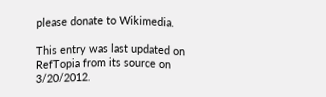please donate to Wikimedia.

This entry was last updated on RefTopia from its source on 3/20/2012.